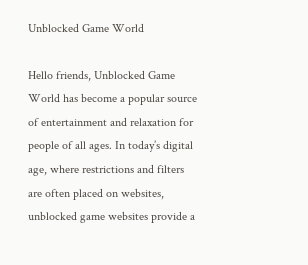Unblocked Game World

Hello friends, Unblocked Game World has become a popular source of entertainment and relaxation for people of all ages. In today’s digital age, where restrictions and filters are often placed on websites, unblocked game websites provide a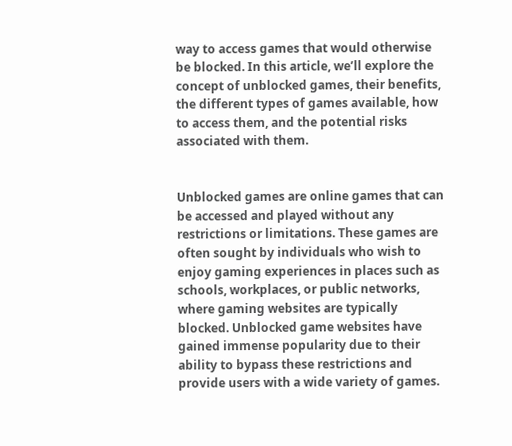way to access games that would otherwise be blocked. In this article, we’ll explore the concept of unblocked games, their benefits, the different types of games available, how to access them, and the potential risks associated with them.


Unblocked games are online games that can be accessed and played without any restrictions or limitations. These games are often sought by individuals who wish to enjoy gaming experiences in places such as schools, workplaces, or public networks, where gaming websites are typically blocked. Unblocked game websites have gained immense popularity due to their ability to bypass these restrictions and provide users with a wide variety of games.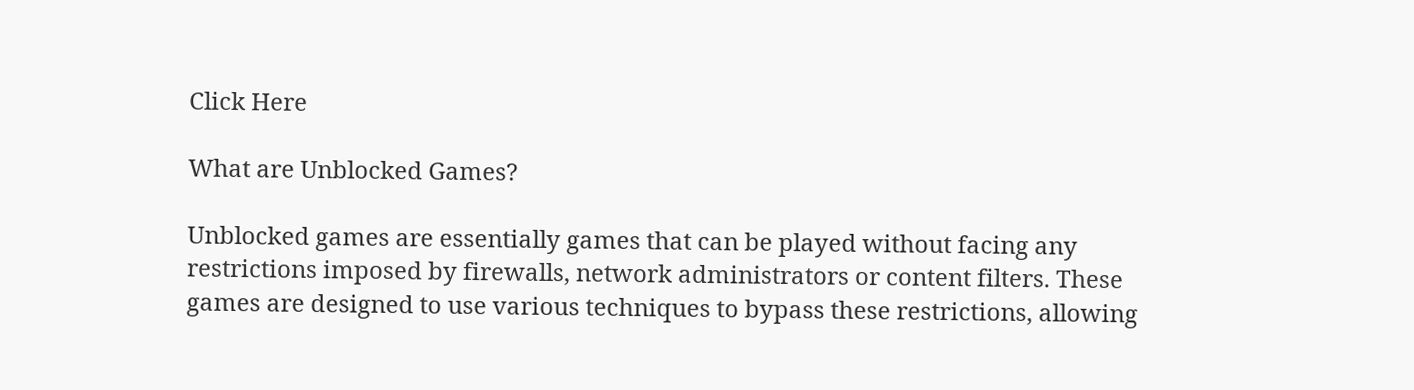Click Here

What are Unblocked Games?

Unblocked games are essentially games that can be played without facing any restrictions imposed by firewalls, network administrators or content filters. These games are designed to use various techniques to bypass these restrictions, allowing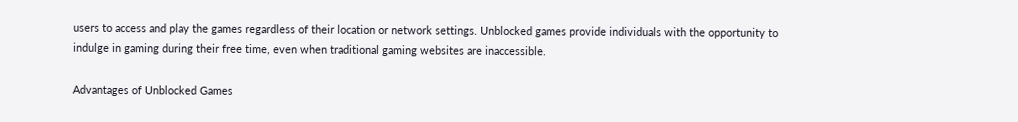users to access and play the games regardless of their location or network settings. Unblocked games provide individuals with the opportunity to indulge in gaming during their free time, even when traditional gaming websites are inaccessible.

Advantages of Unblocked Games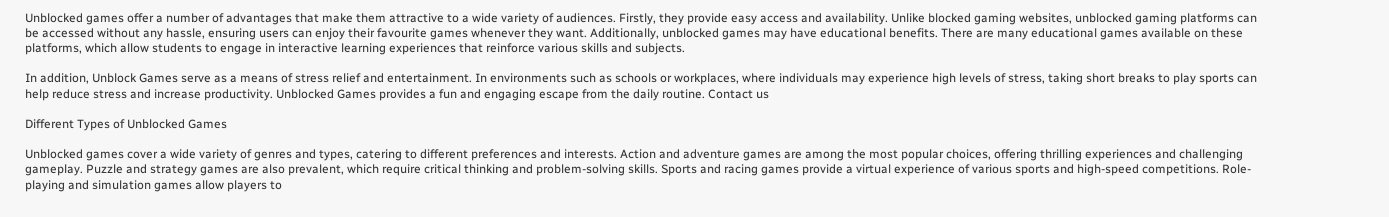Unblocked games offer a number of advantages that make them attractive to a wide variety of audiences. Firstly, they provide easy access and availability. Unlike blocked gaming websites, unblocked gaming platforms can be accessed without any hassle, ensuring users can enjoy their favourite games whenever they want. Additionally, unblocked games may have educational benefits. There are many educational games available on these platforms, which allow students to engage in interactive learning experiences that reinforce various skills and subjects.

In addition, Unblock Games serve as a means of stress relief and entertainment. In environments such as schools or workplaces, where individuals may experience high levels of stress, taking short breaks to play sports can help reduce stress and increase productivity. Unblocked Games provides a fun and engaging escape from the daily routine. Contact us

Different Types of Unblocked Games

Unblocked games cover a wide variety of genres and types, catering to different preferences and interests. Action and adventure games are among the most popular choices, offering thrilling experiences and challenging gameplay. Puzzle and strategy games are also prevalent, which require critical thinking and problem-solving skills. Sports and racing games provide a virtual experience of various sports and high-speed competitions. Role-playing and simulation games allow players to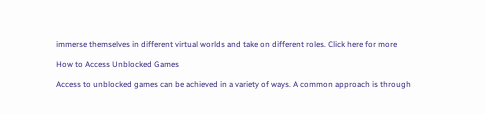immerse themselves in different virtual worlds and take on different roles. Click here for more

How to Access Unblocked Games

Access to unblocked games can be achieved in a variety of ways. A common approach is through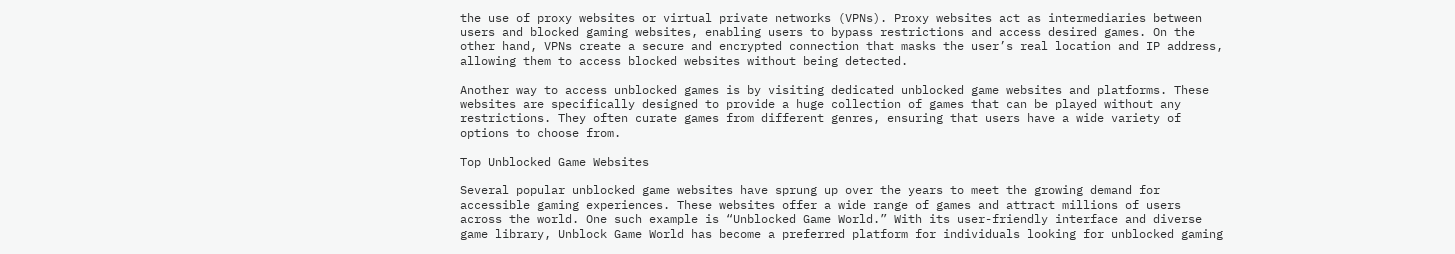the use of proxy websites or virtual private networks (VPNs). Proxy websites act as intermediaries between users and blocked gaming websites, enabling users to bypass restrictions and access desired games. On the other hand, VPNs create a secure and encrypted connection that masks the user’s real location and IP address, allowing them to access blocked websites without being detected.

Another way to access unblocked games is by visiting dedicated unblocked game websites and platforms. These websites are specifically designed to provide a huge collection of games that can be played without any restrictions. They often curate games from different genres, ensuring that users have a wide variety of options to choose from.

Top Unblocked Game Websites

Several popular unblocked game websites have sprung up over the years to meet the growing demand for accessible gaming experiences. These websites offer a wide range of games and attract millions of users across the world. One such example is “Unblocked Game World.” With its user-friendly interface and diverse game library, Unblock Game World has become a preferred platform for individuals looking for unblocked gaming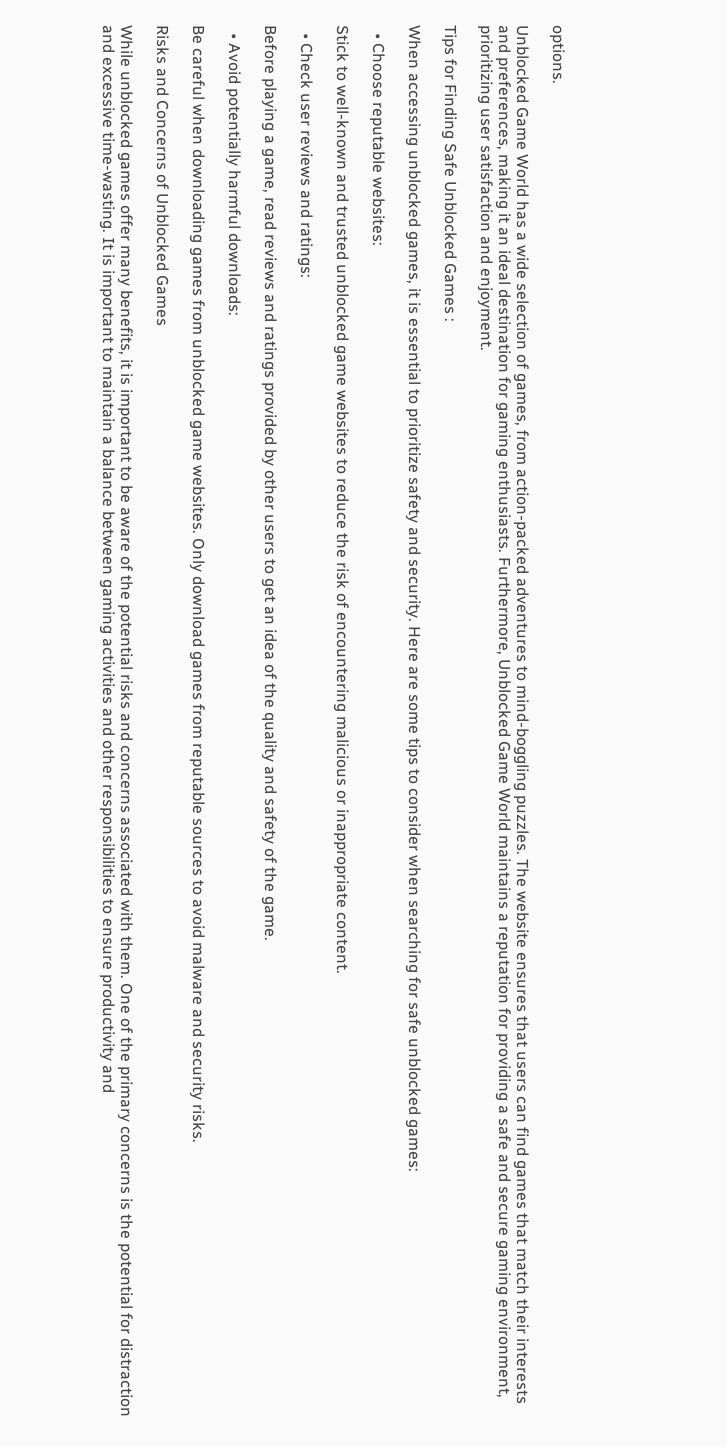options.

Unblocked Game World has a wide selection of games, from action-packed adventures to mind-boggling puzzles. The website ensures that users can find games that match their interests and preferences, making it an ideal destination for gaming enthusiasts. Furthermore, Unblocked Game World maintains a reputation for providing a safe and secure gaming environment, prioritizing user satisfaction and enjoyment.

Tips for Finding Safe Unblocked Games :

When accessing unblocked games, it is essential to prioritize safety and security. Here are some tips to consider when searching for safe unblocked games:

  • Choose reputable websites:

Stick to well-known and trusted unblocked game websites to reduce the risk of encountering malicious or inappropriate content.

  • Check user reviews and ratings:

Before playing a game, read reviews and ratings provided by other users to get an idea of the quality and safety of the game.

  • Avoid potentially harmful downloads:

Be careful when downloading games from unblocked game websites. Only download games from reputable sources to avoid malware and security risks.

Risks and Concerns of Unblocked Games

While unblocked games offer many benefits, it is important to be aware of the potential risks and concerns associated with them. One of the primary concerns is the potential for distraction and excessive time-wasting. It is important to maintain a balance between gaming activities and other responsibilities to ensure productivity and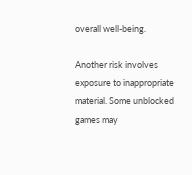overall well-being.

Another risk involves exposure to inappropriate material. Some unblocked games may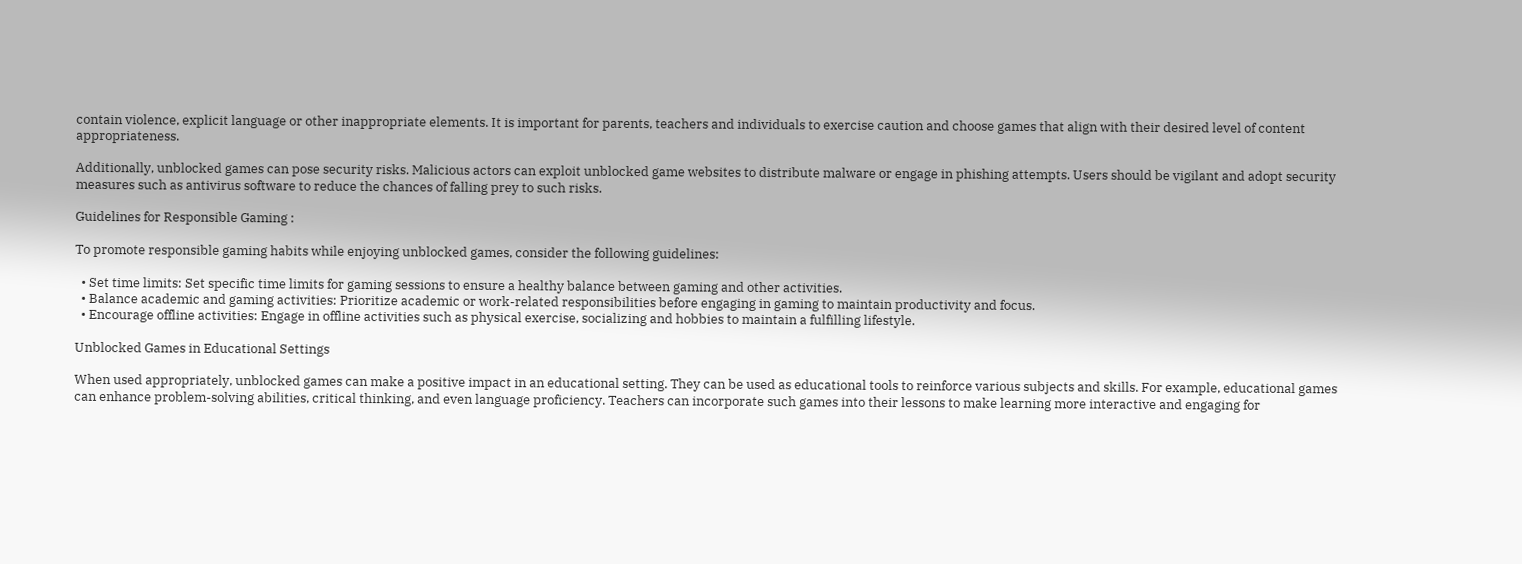contain violence, explicit language or other inappropriate elements. It is important for parents, teachers and individuals to exercise caution and choose games that align with their desired level of content appropriateness.

Additionally, unblocked games can pose security risks. Malicious actors can exploit unblocked game websites to distribute malware or engage in phishing attempts. Users should be vigilant and adopt security measures such as antivirus software to reduce the chances of falling prey to such risks.

Guidelines for Responsible Gaming :

To promote responsible gaming habits while enjoying unblocked games, consider the following guidelines:

  • Set time limits: Set specific time limits for gaming sessions to ensure a healthy balance between gaming and other activities.
  • Balance academic and gaming activities: Prioritize academic or work-related responsibilities before engaging in gaming to maintain productivity and focus.
  • Encourage offline activities: Engage in offline activities such as physical exercise, socializing and hobbies to maintain a fulfilling lifestyle.

Unblocked Games in Educational Settings

When used appropriately, unblocked games can make a positive impact in an educational setting. They can be used as educational tools to reinforce various subjects and skills. For example, educational games can enhance problem-solving abilities, critical thinking, and even language proficiency. Teachers can incorporate such games into their lessons to make learning more interactive and engaging for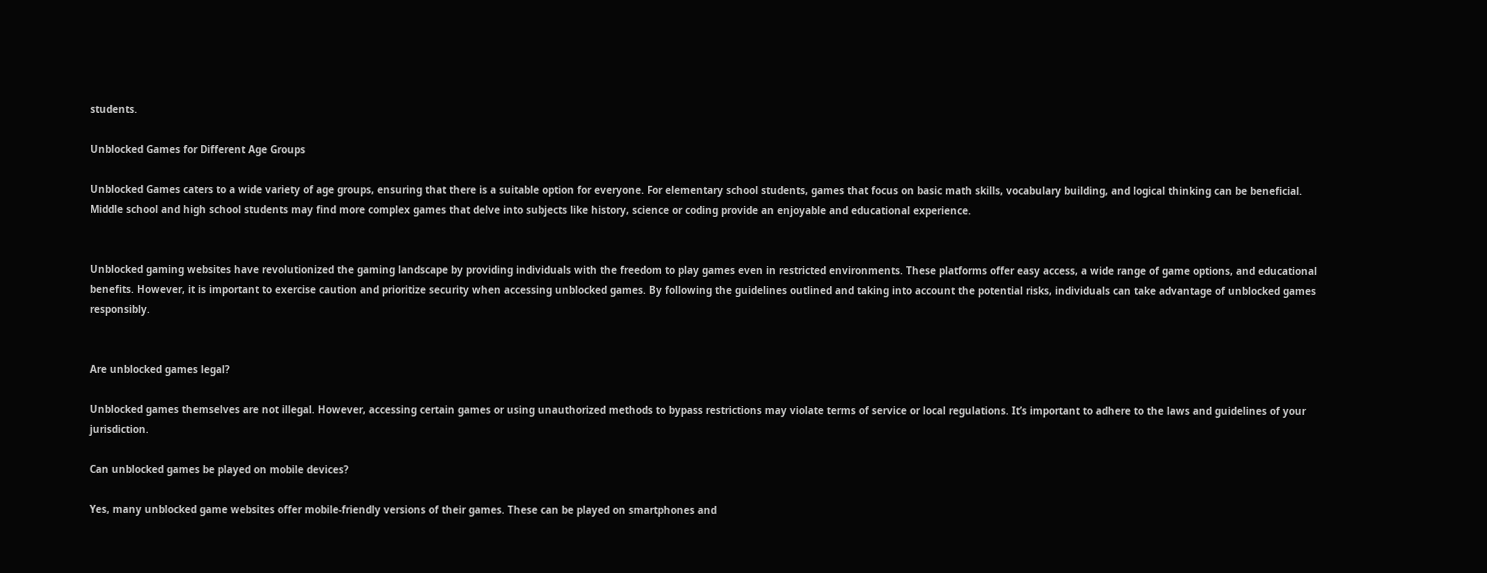students.

Unblocked Games for Different Age Groups

Unblocked Games caters to a wide variety of age groups, ensuring that there is a suitable option for everyone. For elementary school students, games that focus on basic math skills, vocabulary building, and logical thinking can be beneficial. Middle school and high school students may find more complex games that delve into subjects like history, science or coding provide an enjoyable and educational experience.


Unblocked gaming websites have revolutionized the gaming landscape by providing individuals with the freedom to play games even in restricted environments. These platforms offer easy access, a wide range of game options, and educational benefits. However, it is important to exercise caution and prioritize security when accessing unblocked games. By following the guidelines outlined and taking into account the potential risks, individuals can take advantage of unblocked games responsibly.


Are unblocked games legal?

Unblocked games themselves are not illegal. However, accessing certain games or using unauthorized methods to bypass restrictions may violate terms of service or local regulations. It’s important to adhere to the laws and guidelines of your jurisdiction.

Can unblocked games be played on mobile devices?

Yes, many unblocked game websites offer mobile-friendly versions of their games. These can be played on smartphones and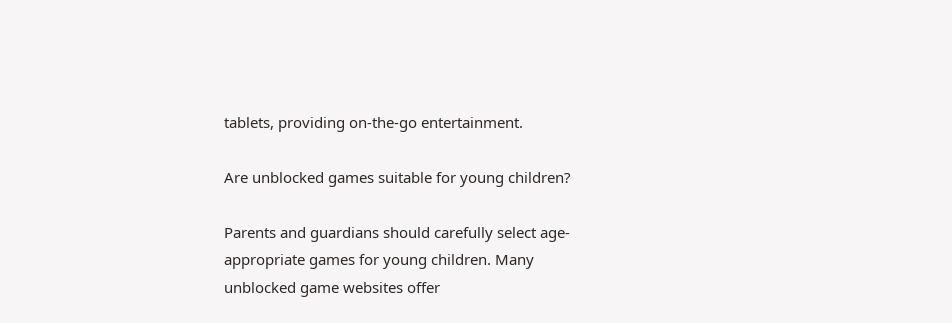tablets, providing on-the-go entertainment.

Are unblocked games suitable for young children?

Parents and guardians should carefully select age-appropriate games for young children. Many unblocked game websites offer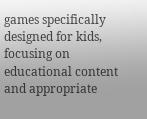games specifically designed for kids, focusing on educational content and appropriate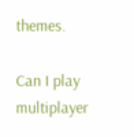themes.

Can I play multiplayer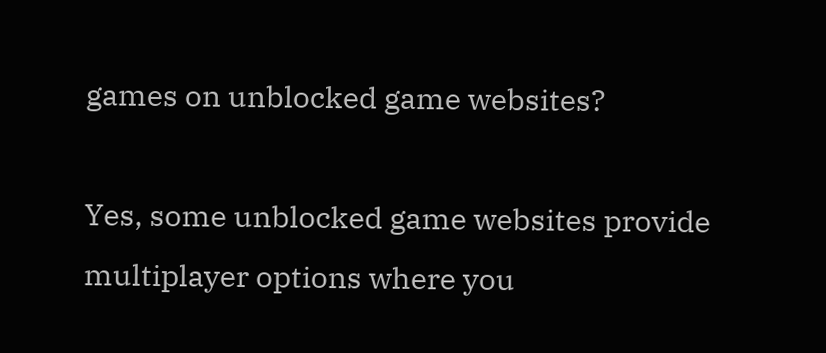games on unblocked game websites?

Yes, some unblocked game websites provide multiplayer options where you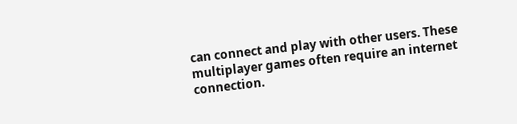can connect and play with other users. These multiplayer games often require an internet connection.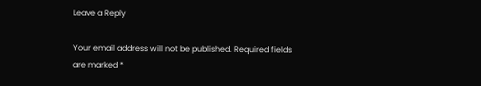Leave a Reply

Your email address will not be published. Required fields are marked *